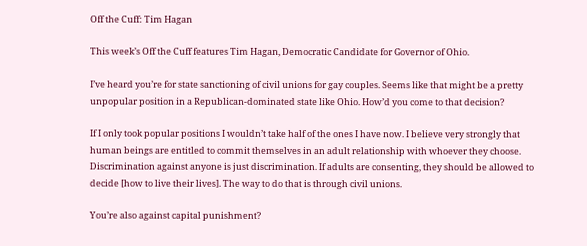Off the Cuff: Tim Hagan

This week’s Off the Cuff features Tim Hagan, Democratic Candidate for Governor of Ohio.

I’ve heard you’re for state sanctioning of civil unions for gay couples. Seems like that might be a pretty unpopular position in a Republican-dominated state like Ohio. How’d you come to that decision?

If I only took popular positions I wouldn’t take half of the ones I have now. I believe very strongly that human beings are entitled to commit themselves in an adult relationship with whoever they choose. Discrimination against anyone is just discrimination. If adults are consenting, they should be allowed to decide [how to live their lives]. The way to do that is through civil unions.

You’re also against capital punishment?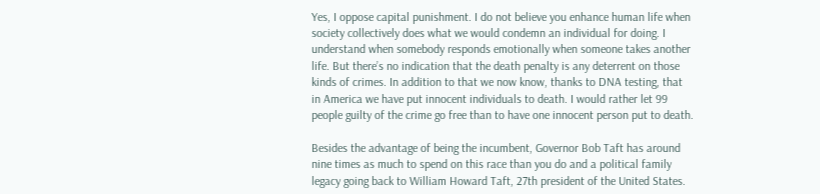Yes, I oppose capital punishment. I do not believe you enhance human life when society collectively does what we would condemn an individual for doing. I understand when somebody responds emotionally when someone takes another life. But there’s no indication that the death penalty is any deterrent on those kinds of crimes. In addition to that we now know, thanks to DNA testing, that in America we have put innocent individuals to death. I would rather let 99 people guilty of the crime go free than to have one innocent person put to death.

Besides the advantage of being the incumbent, Governor Bob Taft has around nine times as much to spend on this race than you do and a political family legacy going back to William Howard Taft, 27th president of the United States.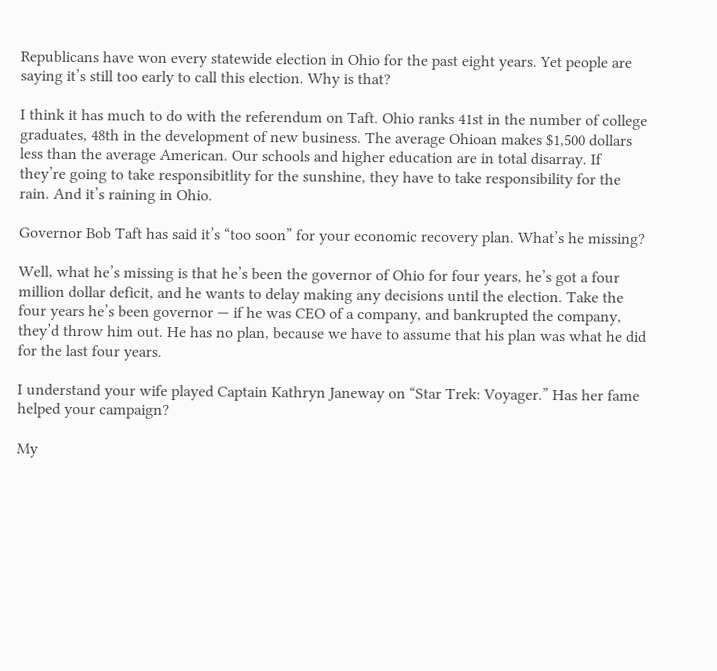Republicans have won every statewide election in Ohio for the past eight years. Yet people are saying it’s still too early to call this election. Why is that?

I think it has much to do with the referendum on Taft. Ohio ranks 41st in the number of college graduates, 48th in the development of new business. The average Ohioan makes $1,500 dollars less than the average American. Our schools and higher education are in total disarray. If they’re going to take responsibitlity for the sunshine, they have to take responsibility for the rain. And it’s raining in Ohio.

Governor Bob Taft has said it’s “too soon” for your economic recovery plan. What’s he missing?

Well, what he’s missing is that he’s been the governor of Ohio for four years, he’s got a four million dollar deficit, and he wants to delay making any decisions until the election. Take the four years he’s been governor — if he was CEO of a company, and bankrupted the company, they’d throw him out. He has no plan, because we have to assume that his plan was what he did for the last four years.

I understand your wife played Captain Kathryn Janeway on “Star Trek: Voyager.” Has her fame helped your campaign?

My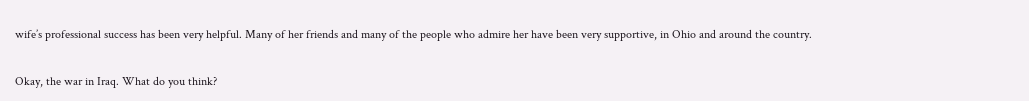wife’s professional success has been very helpful. Many of her friends and many of the people who admire her have been very supportive, in Ohio and around the country.

Okay, the war in Iraq. What do you think?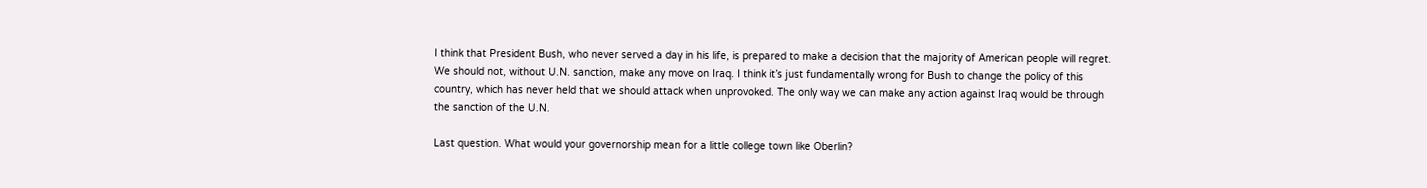I think that President Bush, who never served a day in his life, is prepared to make a decision that the majority of American people will regret. We should not, without U.N. sanction, make any move on Iraq. I think it’s just fundamentally wrong for Bush to change the policy of this country, which has never held that we should attack when unprovoked. The only way we can make any action against Iraq would be through the sanction of the U.N.

Last question. What would your governorship mean for a little college town like Oberlin?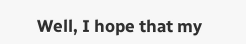Well, I hope that my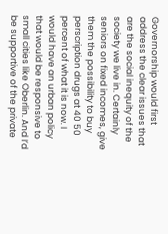Governorship would first address the clear issues that are the social inequity of the society we live in. Certainly seniors on fixed incomes, give them the possibility to buy perscription drugs at 40 50 percent of what it is now. I would have an urban policy that would be responsive to small cities like Oberlin. And I’d be supportive of the private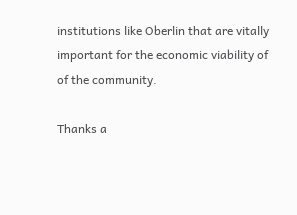institutions like Oberlin that are vitally important for the economic viability of of the community.

Thanks a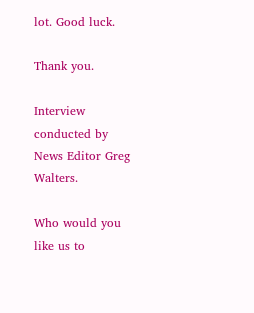lot. Good luck.

Thank you.

Interview conducted by News Editor Greg Walters.

Who would you like us to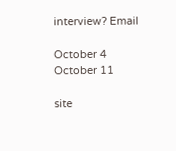interview? Email

October 4
October 11

site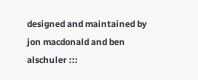designed and maintained by jon macdonald and ben alschuler :::